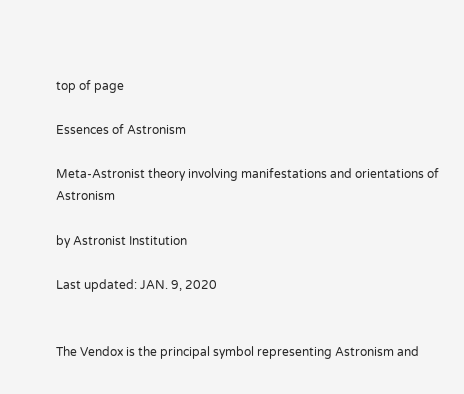top of page

Essences of Astronism

Meta-Astronist theory involving manifestations and orientations of Astronism

by Astronist Institution

Last updated: JAN. 9, 2020


The Vendox is the principal symbol representing Astronism and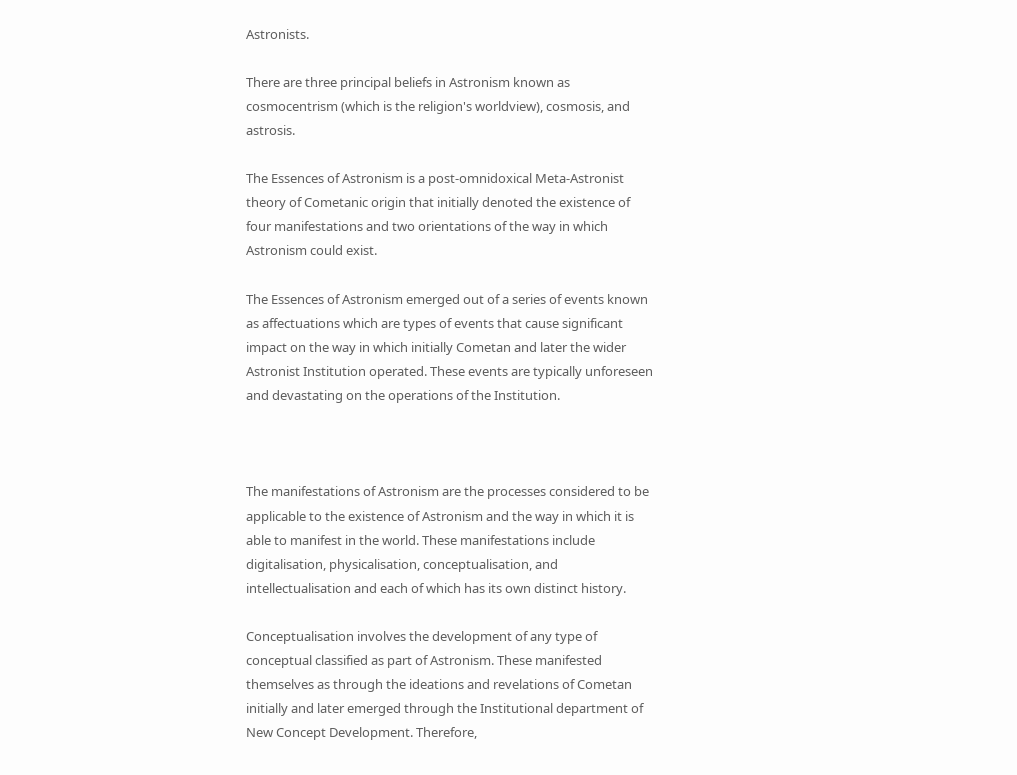Astronists.

There are three principal beliefs in Astronism known as cosmocentrism (which is the religion's worldview), cosmosis, and astrosis.

The Essences of Astronism is a post-omnidoxical Meta-Astronist theory of Cometanic origin that initially denoted the existence of four manifestations and two orientations of the way in which Astronism could exist.

The Essences of Astronism emerged out of a series of events known as affectuations which are types of events that cause significant impact on the way in which initially Cometan and later the wider Astronist Institution operated. These events are typically unforeseen and devastating on the operations of the Institution.



The manifestations of Astronism are the processes considered to be applicable to the existence of Astronism and the way in which it is able to manifest in the world. These manifestations include digitalisation, physicalisation, conceptualisation, and intellectualisation and each of which has its own distinct history.

Conceptualisation involves the development of any type of conceptual classified as part of Astronism. These manifested themselves as through the ideations and revelations of Cometan initially and later emerged through the Institutional department of New Concept Development. Therefore,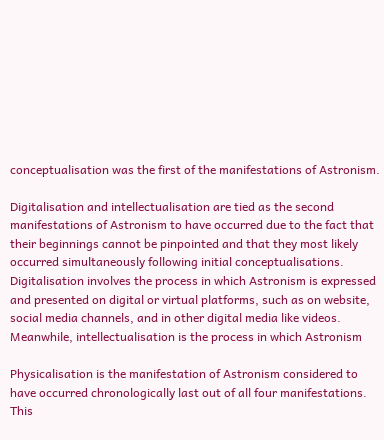conceptualisation was the first of the manifestations of Astronism.

Digitalisation and intellectualisation are tied as the second manifestations of Astronism to have occurred due to the fact that their beginnings cannot be pinpointed and that they most likely occurred simultaneously following initial conceptualisations. Digitalisation involves the process in which Astronism is expressed and presented on digital or virtual platforms, such as on website, social media channels, and in other digital media like videos. Meanwhile, intellectualisation is the process in which Astronism

Physicalisation is the manifestation of Astronism considered to have occurred chronologically last out of all four manifestations. This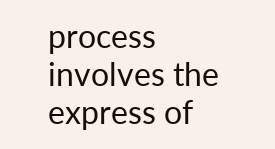process involves the express of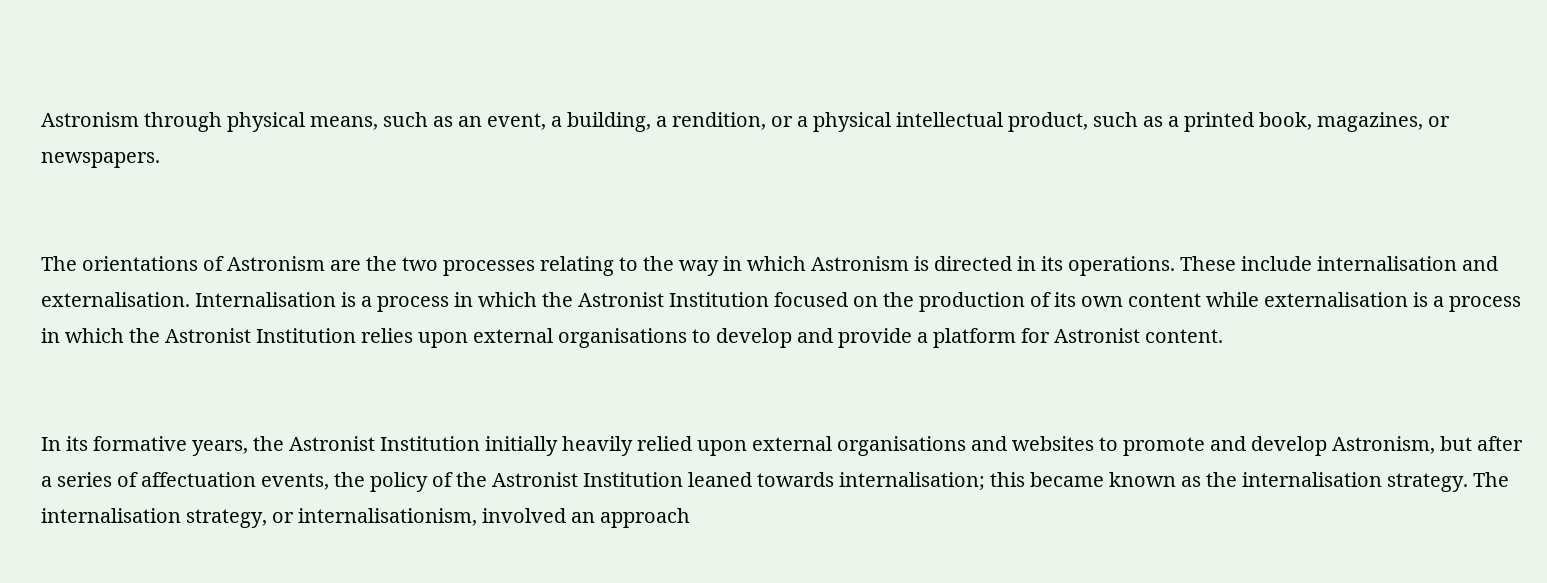Astronism through physical means, such as an event, a building, a rendition, or a physical intellectual product, such as a printed book, magazines, or newspapers.


The orientations of Astronism are the two processes relating to the way in which Astronism is directed in its operations. These include internalisation and externalisation. Internalisation is a process in which the Astronist Institution focused on the production of its own content while externalisation is a process in which the Astronist Institution relies upon external organisations to develop and provide a platform for Astronist content.


In its formative years, the Astronist Institution initially heavily relied upon external organisations and websites to promote and develop Astronism, but after a series of affectuation events, the policy of the Astronist Institution leaned towards internalisation; this became known as the internalisation strategy. The internalisation strategy, or internalisationism, involved an approach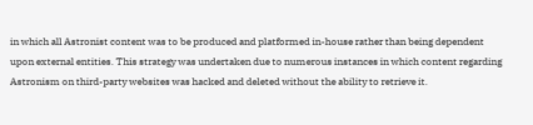in which all Astronist content was to be produced and platformed in-house rather than being dependent upon external entities. This strategy was undertaken due to numerous instances in which content regarding Astronism on third-party websites was hacked and deleted without the ability to retrieve it.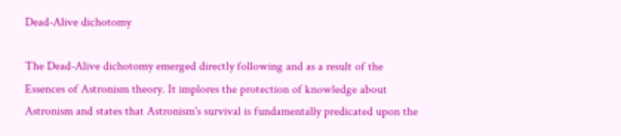Dead-Alive dichotomy

The Dead-Alive dichotomy emerged directly following and as a result of the Essences of Astronism theory. It implores the protection of knowledge about Astronism and states that Astronism's survival is fundamentally predicated upon the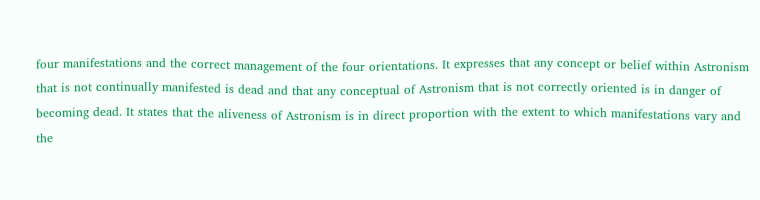four manifestations and the correct management of the four orientations. It expresses that any concept or belief within Astronism that is not continually manifested is dead and that any conceptual of Astronism that is not correctly oriented is in danger of becoming dead. It states that the aliveness of Astronism is in direct proportion with the extent to which manifestations vary and the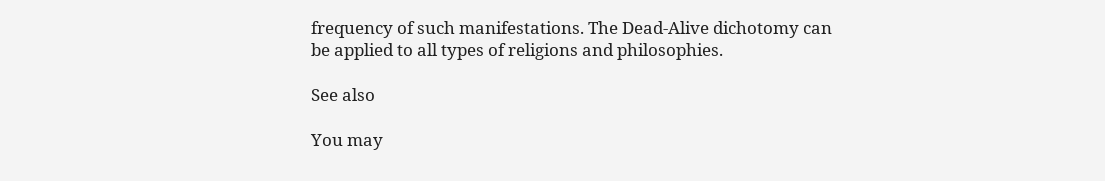frequency of such manifestations. The Dead-Alive dichotomy can be applied to all types of religions and philosophies.

See also

You may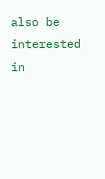also be interested in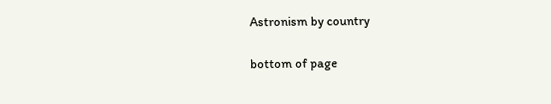Astronism by country


bottom of page